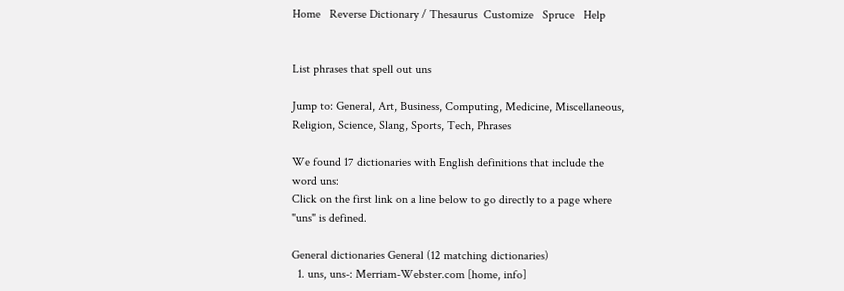Home   Reverse Dictionary / Thesaurus  Customize   Spruce   Help


List phrases that spell out uns

Jump to: General, Art, Business, Computing, Medicine, Miscellaneous, Religion, Science, Slang, Sports, Tech, Phrases

We found 17 dictionaries with English definitions that include the word uns:
Click on the first link on a line below to go directly to a page where "uns" is defined.

General dictionaries General (12 matching dictionaries)
  1. uns, uns-: Merriam-Webster.com [home, info]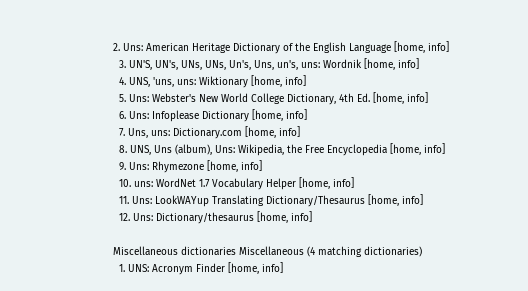2. Uns: American Heritage Dictionary of the English Language [home, info]
  3. UN'S, UN's, UNs, UNs, Un's, Uns, un's, uns: Wordnik [home, info]
  4. UNS, 'uns, uns: Wiktionary [home, info]
  5. Uns: Webster's New World College Dictionary, 4th Ed. [home, info]
  6. Uns: Infoplease Dictionary [home, info]
  7. Uns, uns: Dictionary.com [home, info]
  8. UNS, Uns (album), Uns: Wikipedia, the Free Encyclopedia [home, info]
  9. Uns: Rhymezone [home, info]
  10. uns: WordNet 1.7 Vocabulary Helper [home, info]
  11. Uns: LookWAYup Translating Dictionary/Thesaurus [home, info]
  12. Uns: Dictionary/thesaurus [home, info]

Miscellaneous dictionaries Miscellaneous (4 matching dictionaries)
  1. UNS: Acronym Finder [home, info]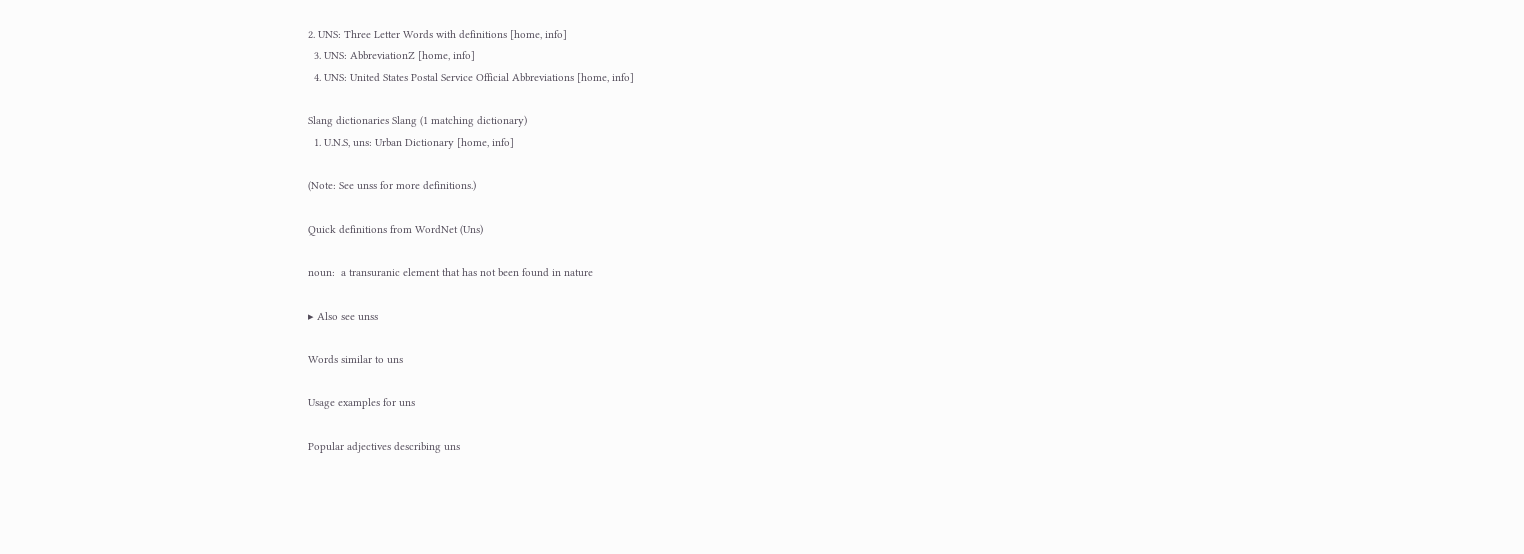2. UNS: Three Letter Words with definitions [home, info]
  3. UNS: AbbreviationZ [home, info]
  4. UNS: United States Postal Service Official Abbreviations [home, info]

Slang dictionaries Slang (1 matching dictionary)
  1. U.N.S, uns: Urban Dictionary [home, info]

(Note: See unss for more definitions.)

Quick definitions from WordNet (Uns)

noun:  a transuranic element that has not been found in nature

▸ Also see unss

Words similar to uns

Usage examples for uns

Popular adjectives describing uns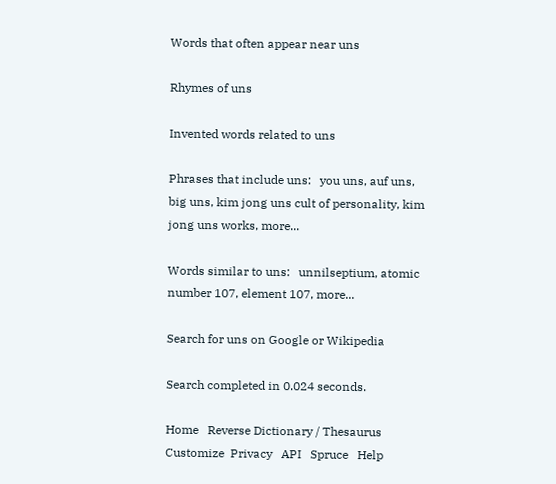Words that often appear near uns

Rhymes of uns

Invented words related to uns

Phrases that include uns:   you uns, auf uns, big uns, kim jong uns cult of personality, kim jong uns works, more...

Words similar to uns:   unnilseptium, atomic number 107, element 107, more...

Search for uns on Google or Wikipedia

Search completed in 0.024 seconds.

Home   Reverse Dictionary / Thesaurus  Customize  Privacy   API   Spruce   Help